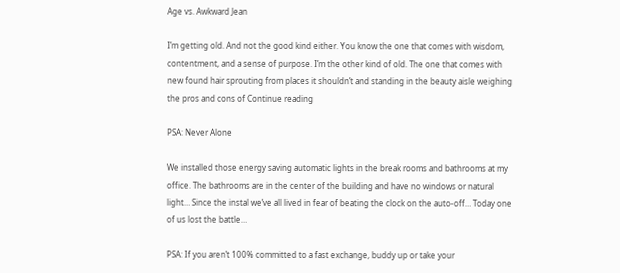Age vs. Awkward Jean

I’m getting old. And not the good kind either. You know the one that comes with wisdom, contentment, and a sense of purpose. I’m the other kind of old. The one that comes with new found hair sprouting from places it shouldn’t and standing in the beauty aisle weighing the pros and cons of Continue reading

PSA: Never Alone

We installed those energy saving automatic lights in the break rooms and bathrooms at my office. The bathrooms are in the center of the building and have no windows or natural light… Since the instal we’ve all lived in fear of beating the clock on the auto-off… Today one of us lost the battle…

PSA: If you aren’t 100% committed to a fast exchange, buddy up or take your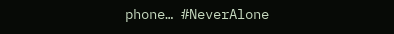phone… #NeverAlone